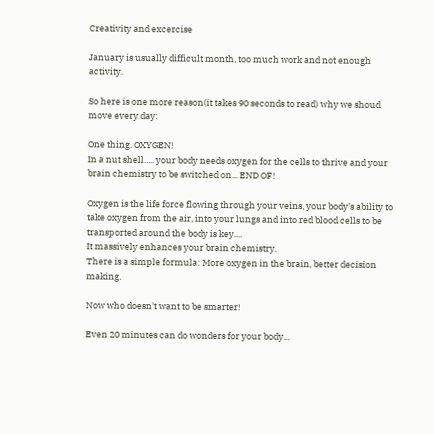Creativity and excercise

January is usually difficult month, too much work and not enough activity.

So here is one more reason(it takes 90 seconds to read) why we shoud move every day:

One thing. OXYGEN!
In a nut shell..... your body needs oxygen for the cells to thrive and your brain chemistry to be switched on... END OF!

Oxygen is the life force flowing through your veins, your body's ability to take oxygen from the air, into your lungs and into red blood cells to be transported around the body is key....
It massively enhances your brain chemistry.
There is a simple formula: More oxygen in the brain, better decision making.

Now who doesn't want to be smarter!

Even 20 minutes can do wonders for your body...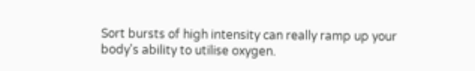Sort bursts of high intensity can really ramp up your body's ability to utilise oxygen.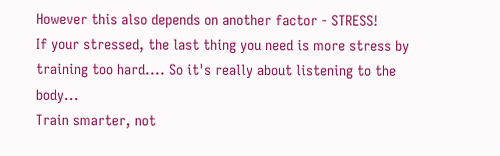However this also depends on another factor - STRESS!
If your stressed, the last thing you need is more stress by training too hard.... So it's really about listening to the body...
Train smarter, not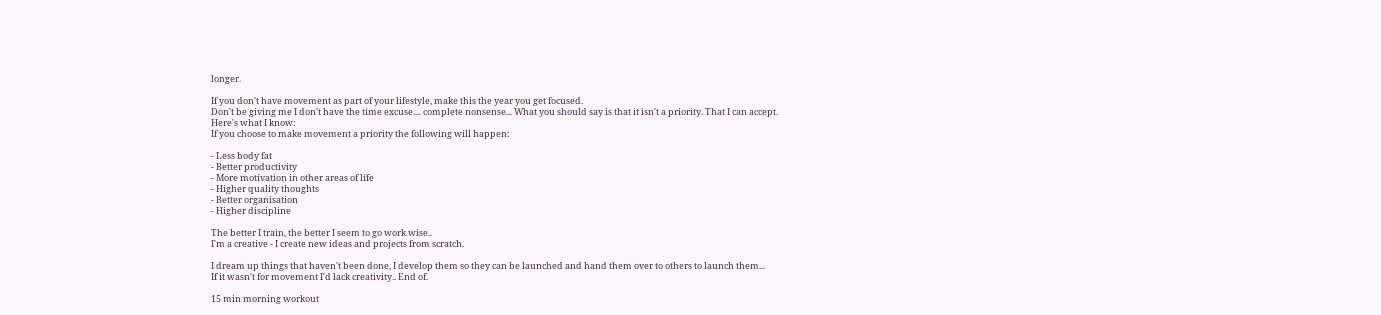longer.

If you don't have movement as part of your lifestyle, make this the year you get focused.
Don't be giving me I don't have the time excuse.... complete nonsense... What you should say is that it isn't a priority. That I can accept.
Here's what I know:
If you choose to make movement a priority the following will happen:

- Less body fat
- Better productivity
- More motivation in other areas of life
- Higher quality thoughts
- Better organisation
- Higher discipline

The better I train, the better I seem to go work wise..
I'm a creative - I create new ideas and projects from scratch.

I dream up things that haven't been done, I develop them so they can be launched and hand them over to others to launch them...
If it wasn't for movement I'd lack creativity.. End of.

15 min morning workout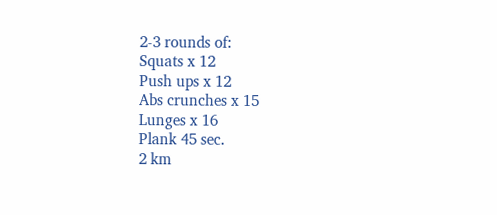2-3 rounds of:
Squats x 12
Push ups x 12
Abs crunches x 15
Lunges x 16
Plank 45 sec.
2 km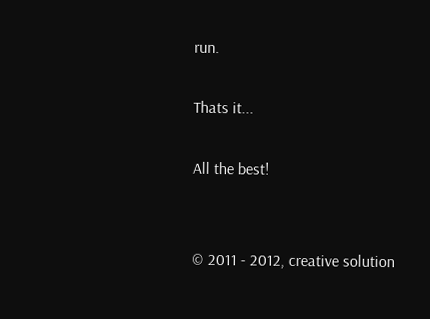run.

Thats it...

All the best!


© 2011 - 2012, creative solution